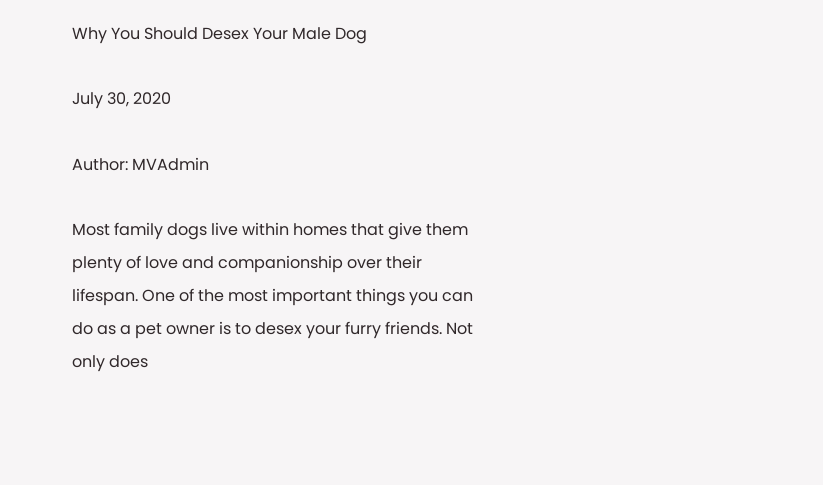Why You Should Desex Your Male Dog

July 30, 2020

Author: MVAdmin

Most family dogs live within homes that give them plenty of love and companionship over their lifespan. One of the most important things you can do as a pet owner is to desex your furry friends. Not only does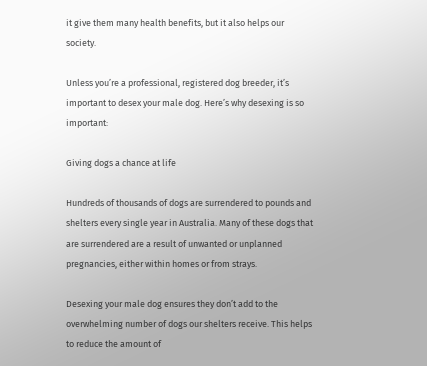it give them many health benefits, but it also helps our society.

Unless you’re a professional, registered dog breeder, it’s important to desex your male dog. Here’s why desexing is so important:

Giving dogs a chance at life

Hundreds of thousands of dogs are surrendered to pounds and shelters every single year in Australia. Many of these dogs that are surrendered are a result of unwanted or unplanned pregnancies, either within homes or from strays.

Desexing your male dog ensures they don’t add to the overwhelming number of dogs our shelters receive. This helps to reduce the amount of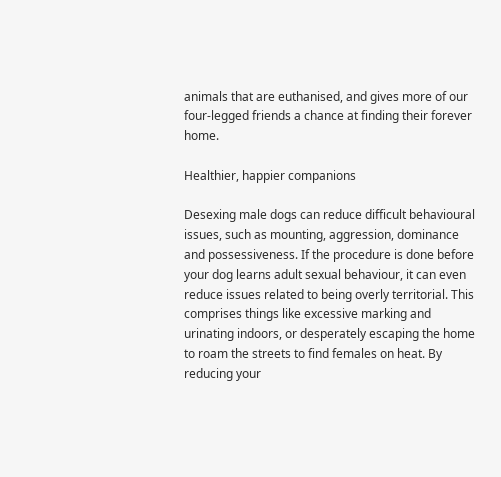animals that are euthanised, and gives more of our four-legged friends a chance at finding their forever home.

Healthier, happier companions

Desexing male dogs can reduce difficult behavioural issues, such as mounting, aggression, dominance and possessiveness. If the procedure is done before your dog learns adult sexual behaviour, it can even reduce issues related to being overly territorial. This comprises things like excessive marking and urinating indoors, or desperately escaping the home to roam the streets to find females on heat. By reducing your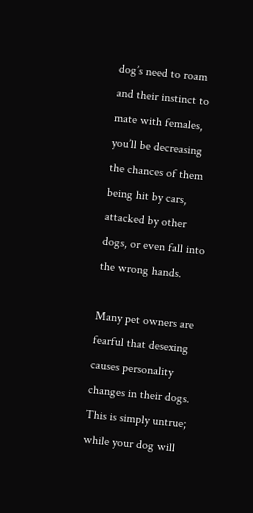dog’s need to roam and their instinct to mate with females, you’ll be decreasing the chances of them being hit by cars, attacked by other dogs, or even fall into the wrong hands.

Many pet owners are fearful that desexing causes personality changes in their dogs. This is simply untrue; while your dog will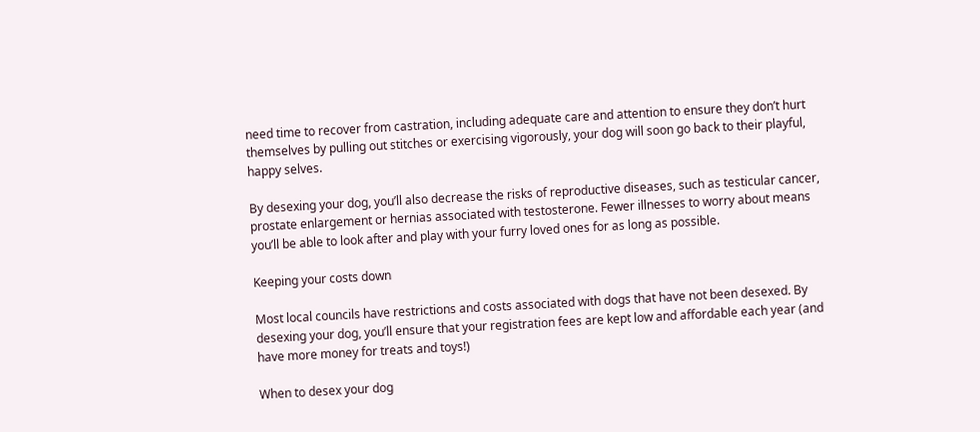need time to recover from castration, including adequate care and attention to ensure they don’t hurt themselves by pulling out stitches or exercising vigorously, your dog will soon go back to their playful, happy selves.

By desexing your dog, you’ll also decrease the risks of reproductive diseases, such as testicular cancer, prostate enlargement or hernias associated with testosterone. Fewer illnesses to worry about means you’ll be able to look after and play with your furry loved ones for as long as possible.

Keeping your costs down

Most local councils have restrictions and costs associated with dogs that have not been desexed. By desexing your dog, you’ll ensure that your registration fees are kept low and affordable each year (and have more money for treats and toys!)

When to desex your dog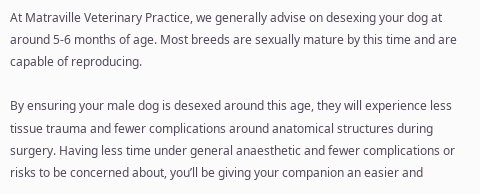At Matraville Veterinary Practice, we generally advise on desexing your dog at around 5-6 months of age. Most breeds are sexually mature by this time and are capable of reproducing.

By ensuring your male dog is desexed around this age, they will experience less tissue trauma and fewer complications around anatomical structures during surgery. Having less time under general anaesthetic and fewer complications or risks to be concerned about, you’ll be giving your companion an easier and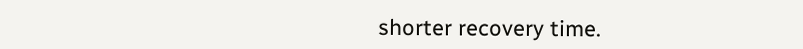shorter recovery time.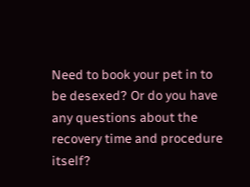Need to book your pet in to be desexed? Or do you have any questions about the recovery time and procedure itself?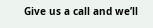Give us a call and we’ll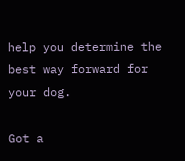help you determine the best way forward for your dog.

Got a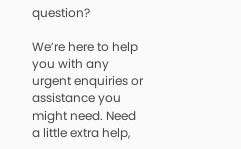question?

We’re here to help you with any urgent enquiries or assistance you might need. Need a little extra help,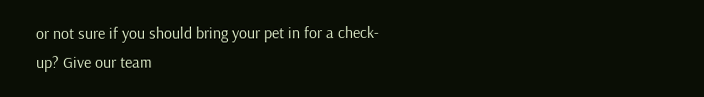or not sure if you should bring your pet in for a check-up? Give our team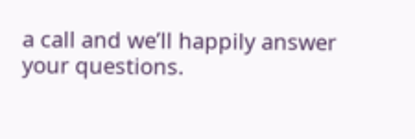a call and we’ll happily answer your questions.